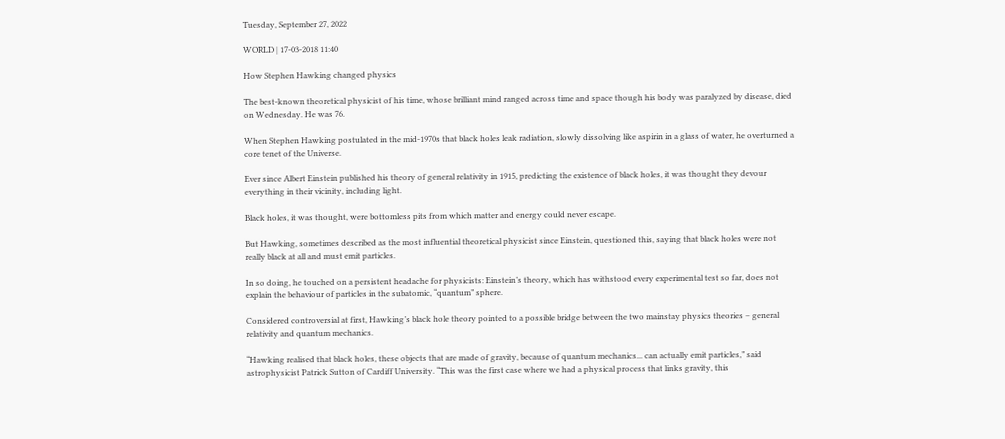Tuesday, September 27, 2022

WORLD | 17-03-2018 11:40

How Stephen Hawking changed physics

The best-known theoretical physicist of his time, whose brilliant mind ranged across time and space though his body was paralyzed by disease, died on Wednesday. He was 76.

When Stephen Hawking postulated in the mid-1970s that black holes leak radiation, slowly dissolving like aspirin in a glass of water, he overturned a core tenet of the Universe.

Ever since Albert Einstein published his theory of general relativity in 1915, predicting the existence of black holes, it was thought they devour everything in their vicinity, including light.

Black holes, it was thought, were bottomless pits from which matter and energy could never escape.

But Hawking, sometimes described as the most influential theoretical physicist since Einstein, questioned this, saying that black holes were not really black at all and must emit particles.

In so doing, he touched on a persistent headache for physicists: Einstein’s theory, which has withstood every experimental test so far, does not explain the behaviour of particles in the subatomic, “quantum” sphere.

Considered controversial at first, Hawking’s black hole theory pointed to a possible bridge between the two mainstay physics theories – general relativity and quantum mechanics.

“Hawking realised that black holes, these objects that are made of gravity, because of quantum mechanics... can actually emit particles,” said astrophysicist Patrick Sutton of Cardiff University. “This was the first case where we had a physical process that links gravity, this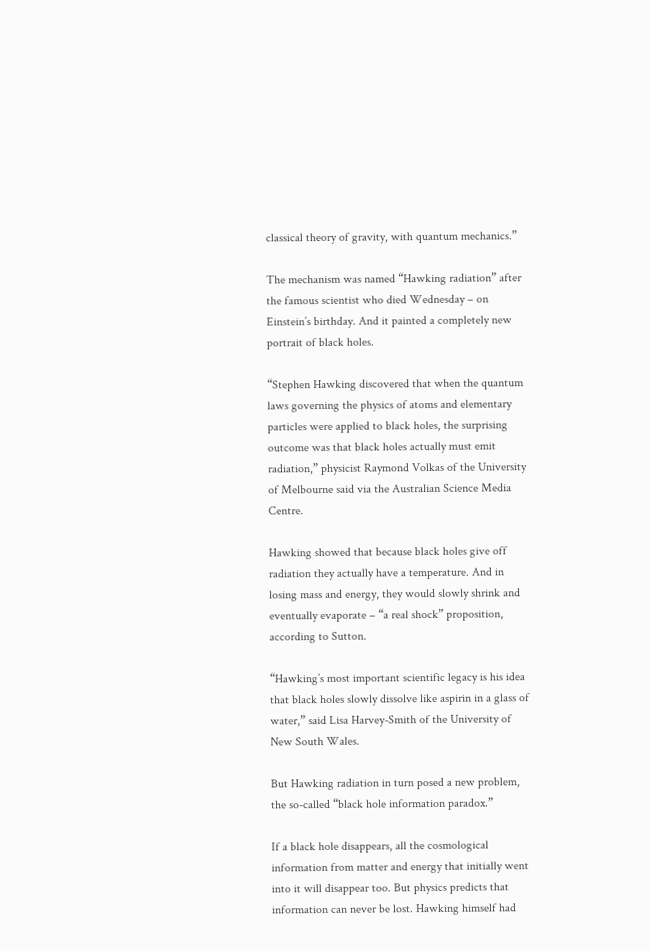classical theory of gravity, with quantum mechanics.”

The mechanism was named “Hawking radiation” after the famous scientist who died Wednesday – on Einstein’s birthday. And it painted a completely new portrait of black holes.

“Stephen Hawking discovered that when the quantum laws governing the physics of atoms and elementary particles were applied to black holes, the surprising outcome was that black holes actually must emit radiation,” physicist Raymond Volkas of the University of Melbourne said via the Australian Science Media Centre.

Hawking showed that because black holes give off radiation they actually have a temperature. And in losing mass and energy, they would slowly shrink and eventually evaporate – “a real shock” proposition, according to Sutton.

“Hawking’s most important scientific legacy is his idea that black holes slowly dissolve like aspirin in a glass of water,” said Lisa Harvey-Smith of the University of New South Wales.

But Hawking radiation in turn posed a new problem, the so-called “black hole information paradox.”

If a black hole disappears, all the cosmological information from matter and energy that initially went into it will disappear too. But physics predicts that information can never be lost. Hawking himself had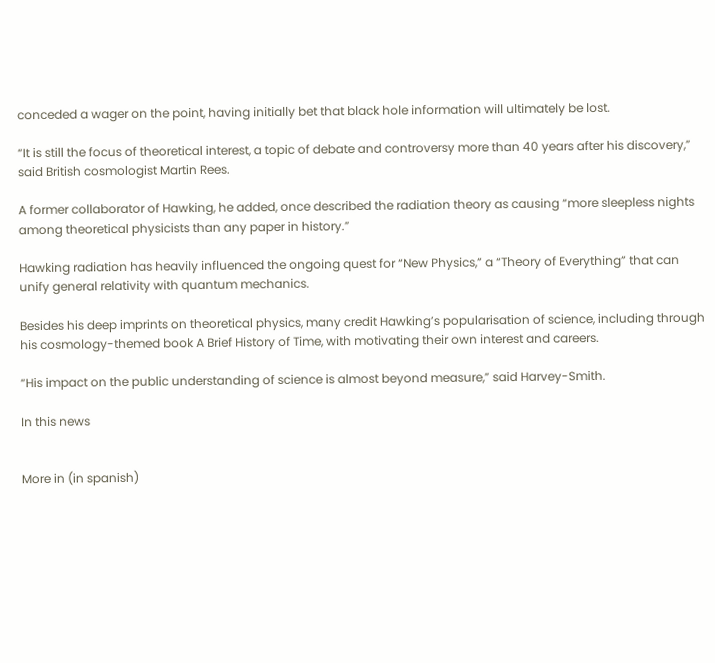conceded a wager on the point, having initially bet that black hole information will ultimately be lost.

“It is still the focus of theoretical interest, a topic of debate and controversy more than 40 years after his discovery,” said British cosmologist Martin Rees.

A former collaborator of Hawking, he added, once described the radiation theory as causing “more sleepless nights among theoretical physicists than any paper in history.”

Hawking radiation has heavily influenced the ongoing quest for “New Physics,” a “Theory of Everything” that can unify general relativity with quantum mechanics.

Besides his deep imprints on theoretical physics, many credit Hawking’s popularisation of science, including through his cosmology-themed book A Brief History of Time, with motivating their own interest and careers.

“His impact on the public understanding of science is almost beyond measure,” said Harvey-Smith.

In this news


More in (in spanish)